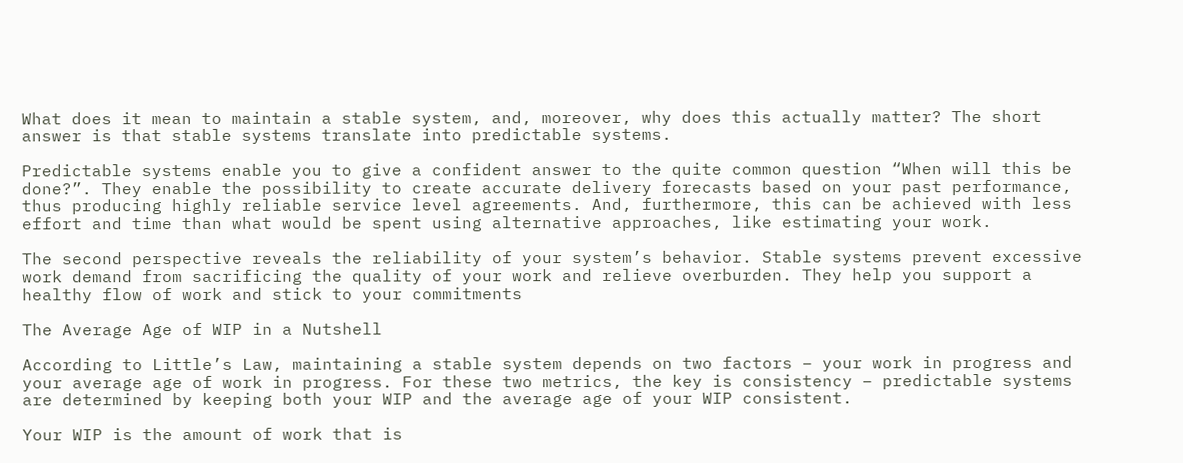What does it mean to maintain a stable system, and, moreover, why does this actually matter? The short answer is that stable systems translate into predictable systems.

Predictable systems enable you to give a confident answer to the quite common question “When will this be done?”. They enable the possibility to create accurate delivery forecasts based on your past performance, thus producing highly reliable service level agreements. And, furthermore, this can be achieved with less effort and time than what would be spent using alternative approaches, like estimating your work.

The second perspective reveals the reliability of your system’s behavior. Stable systems prevent excessive work demand from sacrificing the quality of your work and relieve overburden. They help you support a healthy flow of work and stick to your commitments

The Average Age of WIP in a Nutshell

According to Little’s Law, maintaining a stable system depends on two factors – your work in progress and your average age of work in progress. For these two metrics, the key is consistency – predictable systems are determined by keeping both your WIP and the average age of your WIP consistent.

Your WIP is the amount of work that is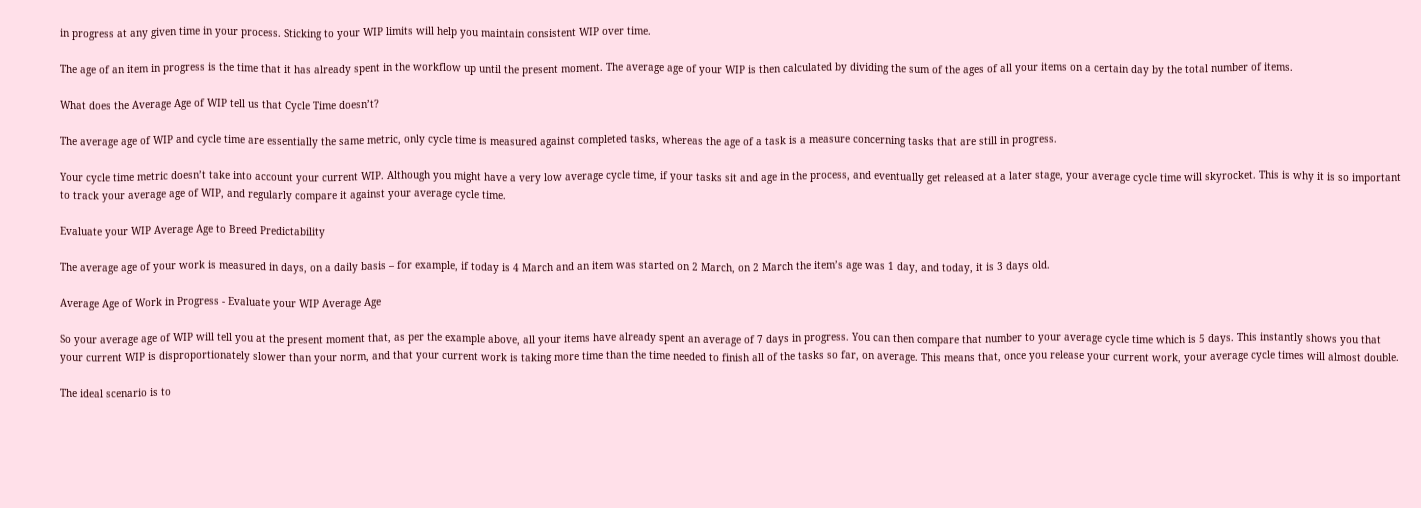in progress at any given time in your process. Sticking to your WIP limits will help you maintain consistent WIP over time.

The age of an item in progress is the time that it has already spent in the workflow up until the present moment. The average age of your WIP is then calculated by dividing the sum of the ages of all your items on a certain day by the total number of items.

What does the Average Age of WIP tell us that Cycle Time doesn’t?

The average age of WIP and cycle time are essentially the same metric, only cycle time is measured against completed tasks, whereas the age of a task is a measure concerning tasks that are still in progress.

Your cycle time metric doesn’t take into account your current WIP. Although you might have a very low average cycle time, if your tasks sit and age in the process, and eventually get released at a later stage, your average cycle time will skyrocket. This is why it is so important to track your average age of WIP, and regularly compare it against your average cycle time.

Evaluate your WIP Average Age to Breed Predictability

The average age of your work is measured in days, on a daily basis – for example, if today is 4 March and an item was started on 2 March, on 2 March the item’s age was 1 day, and today, it is 3 days old.

Average Age of Work in Progress - Evaluate your WIP Average Age

So your average age of WIP will tell you at the present moment that, as per the example above, all your items have already spent an average of 7 days in progress. You can then compare that number to your average cycle time which is 5 days. This instantly shows you that your current WIP is disproportionately slower than your norm, and that your current work is taking more time than the time needed to finish all of the tasks so far, on average. This means that, once you release your current work, your average cycle times will almost double.

The ideal scenario is to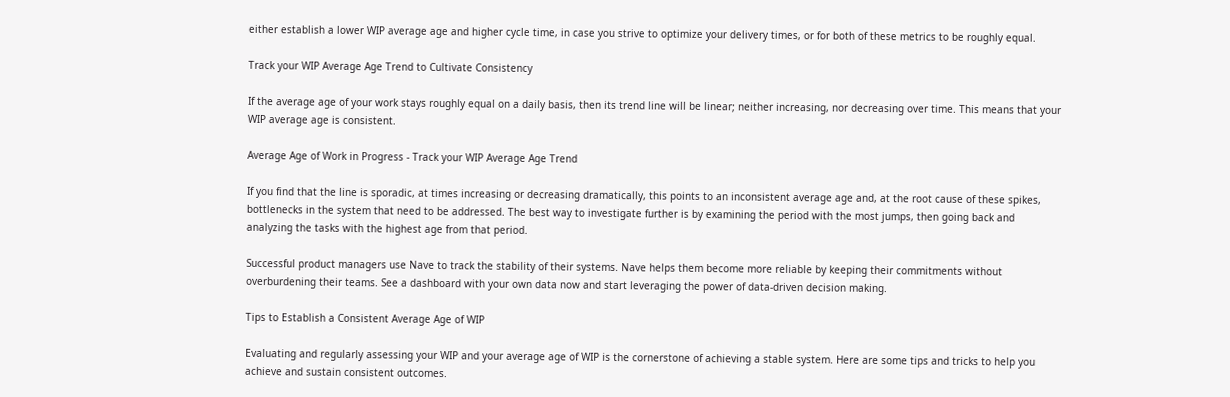either establish a lower WIP average age and higher cycle time, in case you strive to optimize your delivery times, or for both of these metrics to be roughly equal.

Track your WIP Average Age Trend to Cultivate Consistency

If the average age of your work stays roughly equal on a daily basis, then its trend line will be linear; neither increasing, nor decreasing over time. This means that your WIP average age is consistent.

Average Age of Work in Progress - Track your WIP Average Age Trend

If you find that the line is sporadic, at times increasing or decreasing dramatically, this points to an inconsistent average age and, at the root cause of these spikes, bottlenecks in the system that need to be addressed. The best way to investigate further is by examining the period with the most jumps, then going back and analyzing the tasks with the highest age from that period.

Successful product managers use Nave to track the stability of their systems. Nave helps them become more reliable by keeping their commitments without overburdening their teams. See a dashboard with your own data now and start leveraging the power of data-driven decision making.

Tips to Establish a Consistent Average Age of WIP

Evaluating and regularly assessing your WIP and your average age of WIP is the cornerstone of achieving a stable system. Here are some tips and tricks to help you achieve and sustain consistent outcomes.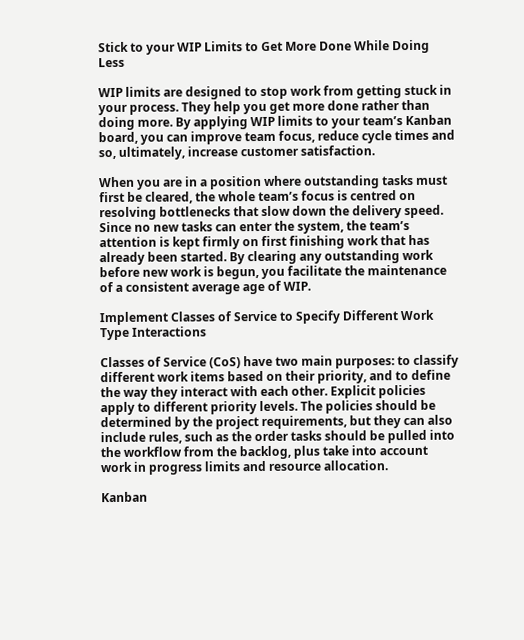Stick to your WIP Limits to Get More Done While Doing Less

WIP limits are designed to stop work from getting stuck in your process. They help you get more done rather than doing more. By applying WIP limits to your team’s Kanban board, you can improve team focus, reduce cycle times and so, ultimately, increase customer satisfaction.

When you are in a position where outstanding tasks must first be cleared, the whole team’s focus is centred on resolving bottlenecks that slow down the delivery speed. Since no new tasks can enter the system, the team’s attention is kept firmly on first finishing work that has already been started. By clearing any outstanding work before new work is begun, you facilitate the maintenance of a consistent average age of WIP.

Implement Classes of Service to Specify Different Work Type Interactions

Classes of Service (CoS) have two main purposes: to classify different work items based on their priority, and to define the way they interact with each other. Explicit policies apply to different priority levels. The policies should be determined by the project requirements, but they can also include rules, such as the order tasks should be pulled into the workflow from the backlog, plus take into account work in progress limits and resource allocation.

Kanban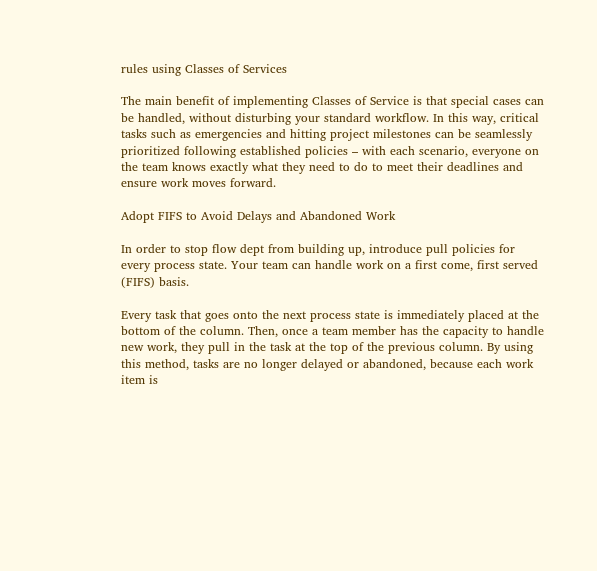rules using Classes of Services

The main benefit of implementing Classes of Service is that special cases can be handled, without disturbing your standard workflow. In this way, critical tasks such as emergencies and hitting project milestones can be seamlessly prioritized following established policies – with each scenario, everyone on the team knows exactly what they need to do to meet their deadlines and ensure work moves forward.

Adopt FIFS to Avoid Delays and Abandoned Work

In order to stop flow dept from building up, introduce pull policies for every process state. Your team can handle work on a first come, first served (FIFS) basis.

Every task that goes onto the next process state is immediately placed at the bottom of the column. Then, once a team member has the capacity to handle new work, they pull in the task at the top of the previous column. By using this method, tasks are no longer delayed or abandoned, because each work item is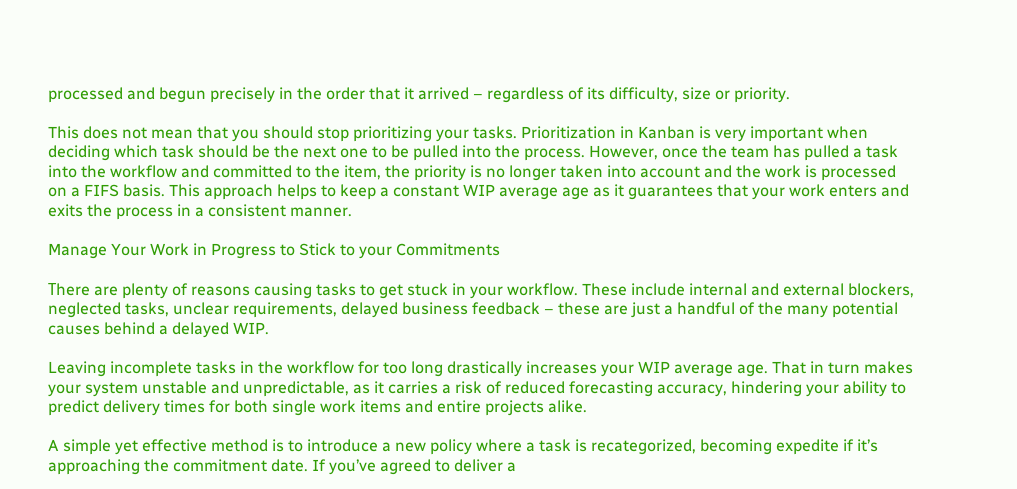processed and begun precisely in the order that it arrived – regardless of its difficulty, size or priority.

This does not mean that you should stop prioritizing your tasks. Prioritization in Kanban is very important when deciding which task should be the next one to be pulled into the process. However, once the team has pulled a task into the workflow and committed to the item, the priority is no longer taken into account and the work is processed on a FIFS basis. This approach helps to keep a constant WIP average age as it guarantees that your work enters and exits the process in a consistent manner.

Manage Your Work in Progress to Stick to your Commitments

Тhere are plenty of reasons causing tasks to get stuck in your workflow. These include internal and external blockers, neglected tasks, unclear requirements, delayed business feedback – these are just a handful of the many potential causes behind a delayed WIP.

Leaving incomplete tasks in the workflow for too long drastically increases your WIP average age. That in turn makes your system unstable and unpredictable, as it carries a risk of reduced forecasting accuracy, hindering your ability to predict delivery times for both single work items and entire projects alike.

A simple yet effective method is to introduce a new policy where a task is recategorized, becoming expedite if it’s approaching the commitment date. If you’ve agreed to deliver a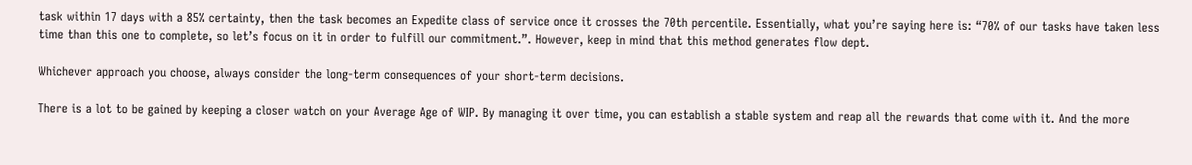task within 17 days with a 85% certainty, then the task becomes an Expedite class of service once it crosses the 70th percentile. Essentially, what you’re saying here is: “70% of our tasks have taken less time than this one to complete, so let’s focus on it in order to fulfill our commitment.”. However, keep in mind that this method generates flow dept.

Whichever approach you choose, always consider the long-term consequences of your short-term decisions.

There is a lot to be gained by keeping a closer watch on your Average Age of WIP. By managing it over time, you can establish a stable system and reap all the rewards that come with it. And the more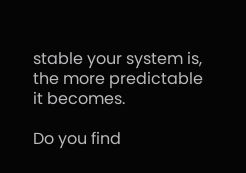stable your system is, the more predictable it becomes.

Do you find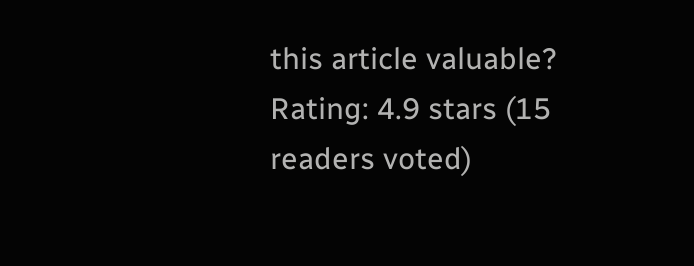this article valuable?
Rating: 4.9 stars (15 readers voted)